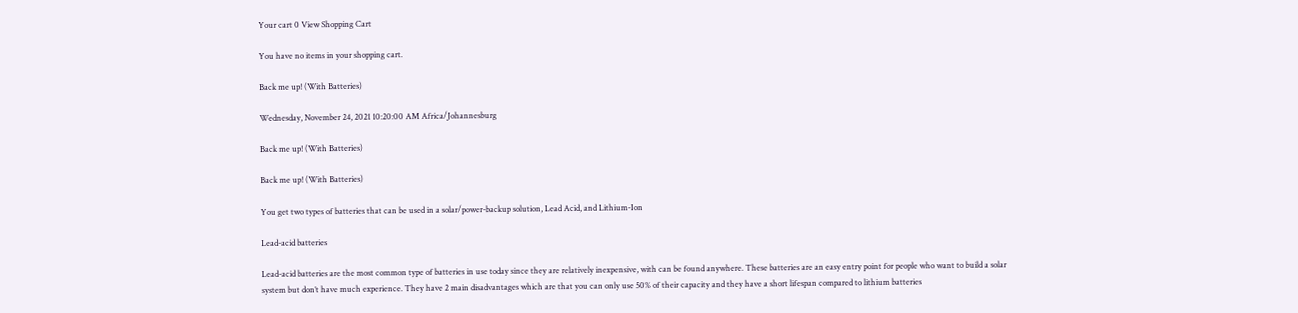Your cart 0 View Shopping Cart

You have no items in your shopping cart.

Back me up! (With Batteries)

Wednesday, November 24, 2021 10:20:00 AM Africa/Johannesburg

Back me up! (With Batteries)

Back me up! (With Batteries)

You get two types of batteries that can be used in a solar/power-backup solution, Lead Acid, and Lithium-Ion

Lead-acid batteries

Lead-acid batteries are the most common type of batteries in use today since they are relatively inexpensive, with can be found anywhere. These batteries are an easy entry point for people who want to build a solar system but don’t have much experience. They have 2 main disadvantages which are that you can only use 50% of their capacity and they have a short lifespan compared to lithium batteries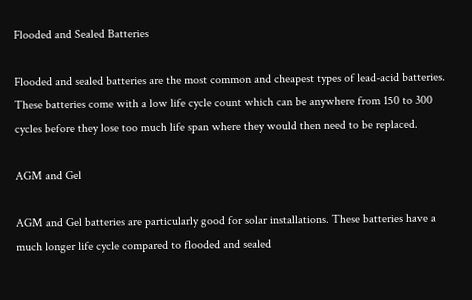Flooded and Sealed Batteries

Flooded and sealed batteries are the most common and cheapest types of lead-acid batteries. These batteries come with a low life cycle count which can be anywhere from 150 to 300 cycles before they lose too much life span where they would then need to be replaced.

AGM and Gel

AGM and Gel batteries are particularly good for solar installations. These batteries have a much longer life cycle compared to flooded and sealed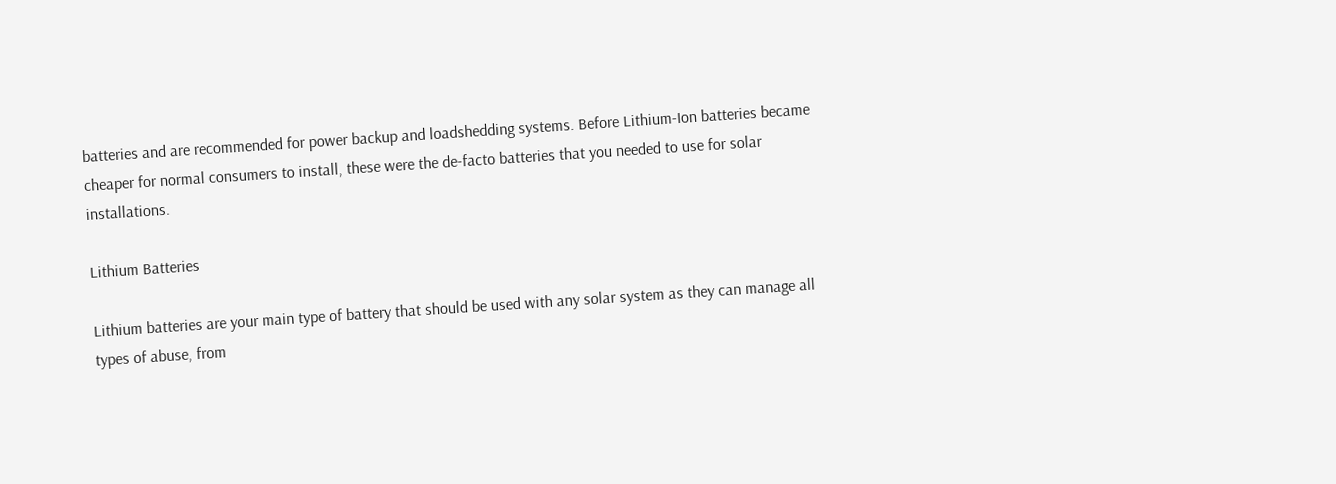batteries and are recommended for power backup and loadshedding systems. Before Lithium-Ion batteries became cheaper for normal consumers to install, these were the de-facto batteries that you needed to use for solar installations.

Lithium Batteries

Lithium batteries are your main type of battery that should be used with any solar system as they can manage all types of abuse, from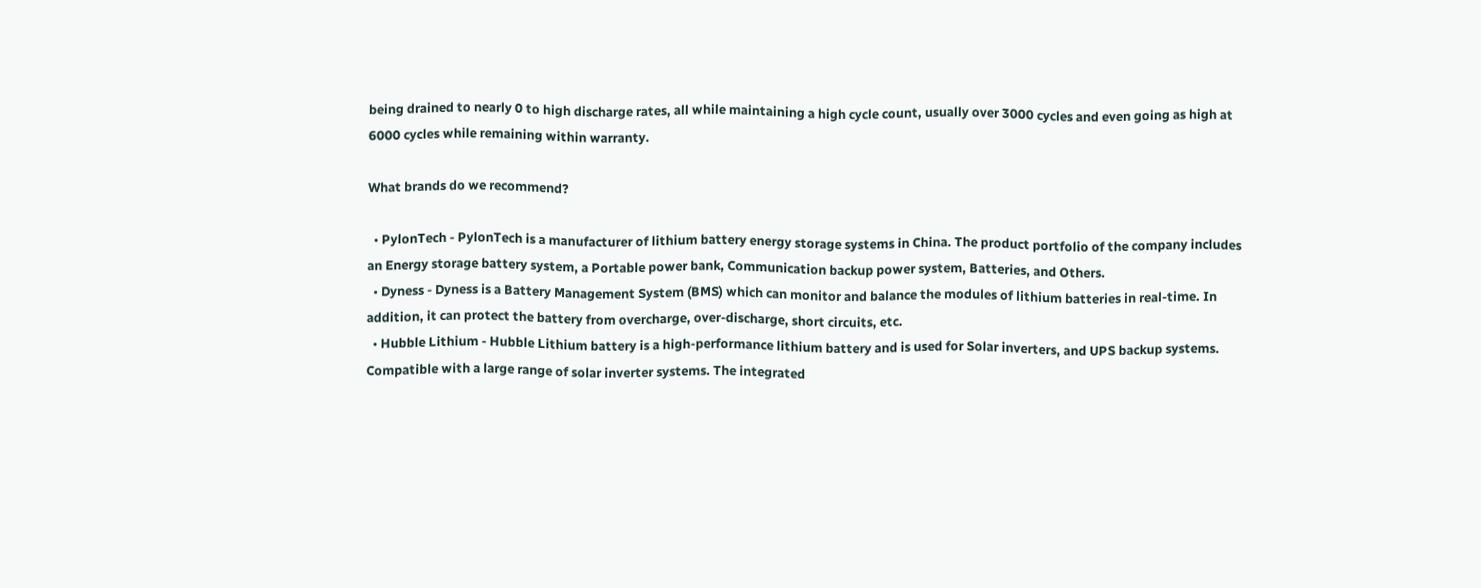being drained to nearly 0 to high discharge rates, all while maintaining a high cycle count, usually over 3000 cycles and even going as high at 6000 cycles while remaining within warranty.

What brands do we recommend?

  • PylonTech - PylonTech is a manufacturer of lithium battery energy storage systems in China. The product portfolio of the company includes an Energy storage battery system, a Portable power bank, Communication backup power system, Batteries, and Others.
  • Dyness - Dyness is a Battery Management System (BMS) which can monitor and balance the modules of lithium batteries in real-time. In addition, it can protect the battery from overcharge, over-discharge, short circuits, etc.
  • Hubble Lithium - Hubble Lithium battery is a high-performance lithium battery and is used for Solar inverters, and UPS backup systems. Compatible with a large range of solar inverter systems. The integrated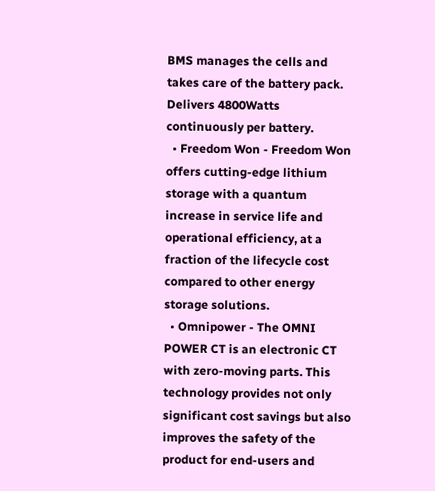BMS manages the cells and takes care of the battery pack. Delivers 4800Watts continuously per battery.
  • Freedom Won - Freedom Won offers cutting-edge lithium storage with a quantum increase in service life and operational efficiency, at a fraction of the lifecycle cost compared to other energy storage solutions.
  • Omnipower - The OMNI POWER CT is an electronic CT with zero-moving parts. This technology provides not only significant cost savings but also improves the safety of the product for end-users and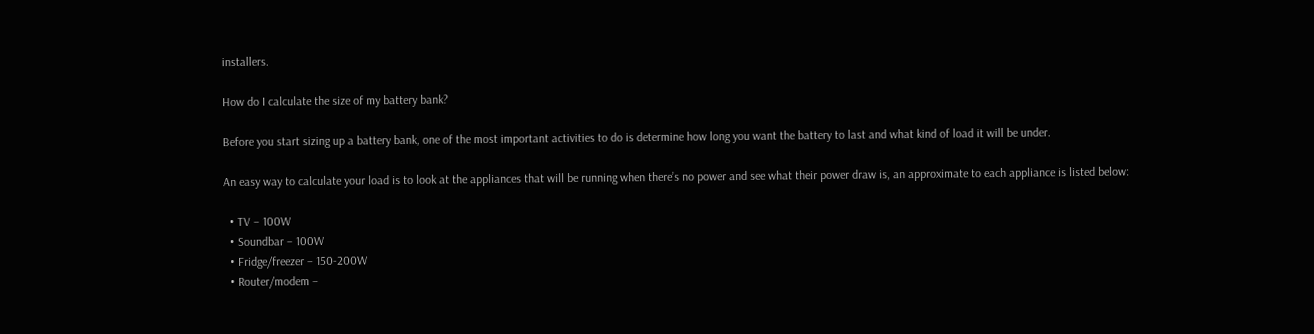installers.

How do I calculate the size of my battery bank?

Before you start sizing up a battery bank, one of the most important activities to do is determine how long you want the battery to last and what kind of load it will be under.

An easy way to calculate your load is to look at the appliances that will be running when there’s no power and see what their power draw is, an approximate to each appliance is listed below:

  • TV – 100W
  • Soundbar – 100W
  • Fridge/freezer – 150-200W
  • Router/modem –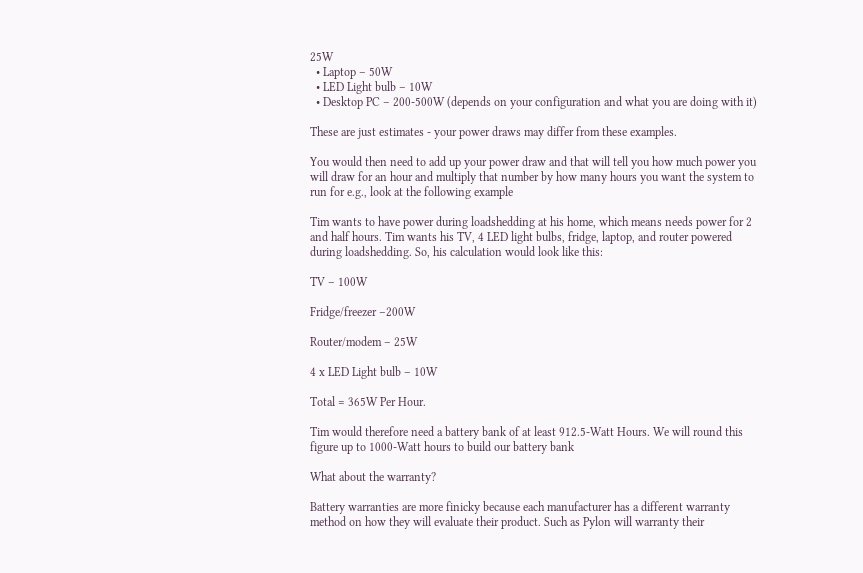25W
  • Laptop – 50W
  • LED Light bulb – 10W
  • Desktop PC – 200-500W (depends on your configuration and what you are doing with it)

These are just estimates - your power draws may differ from these examples.

You would then need to add up your power draw and that will tell you how much power you will draw for an hour and multiply that number by how many hours you want the system to run for e.g., look at the following example

Tim wants to have power during loadshedding at his home, which means needs power for 2 and half hours. Tim wants his TV, 4 LED light bulbs, fridge, laptop, and router powered during loadshedding. So, his calculation would look like this:

TV – 100W

Fridge/freezer –200W

Router/modem – 25W

4 x LED Light bulb – 10W

Total = 365W Per Hour.

Tim would therefore need a battery bank of at least 912.5-Watt Hours. We will round this figure up to 1000-Watt hours to build our battery bank

What about the warranty?

Battery warranties are more finicky because each manufacturer has a different warranty method on how they will evaluate their product. Such as Pylon will warranty their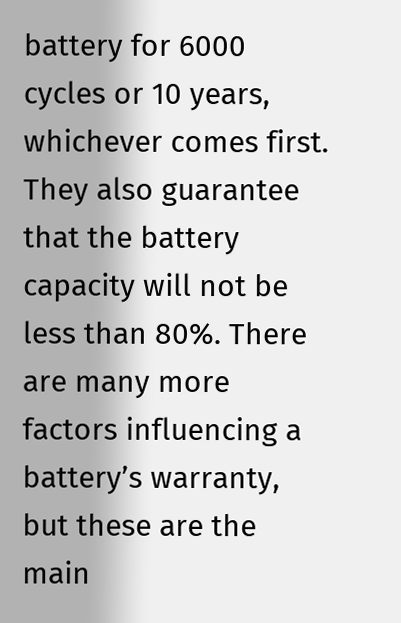battery for 6000 cycles or 10 years, whichever comes first. They also guarantee that the battery capacity will not be less than 80%. There are many more factors influencing a battery’s warranty, but these are the main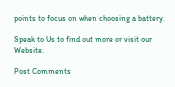points to focus on when choosing a battery.

Speak to Us to find out more or visit our Website.

Post Comments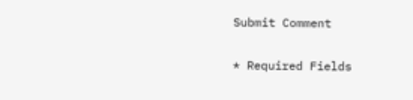Submit Comment

* Required Fields